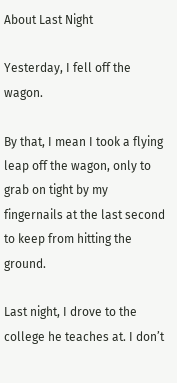About Last Night

Yesterday, I fell off the wagon.

By that, I mean I took a flying leap off the wagon, only to grab on tight by my fingernails at the last second to keep from hitting the ground.

Last night, I drove to the college he teaches at. I don’t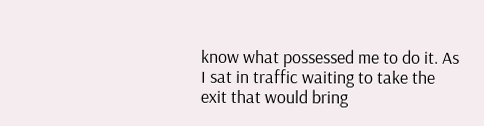know what possessed me to do it. As I sat in traffic waiting to take the exit that would bring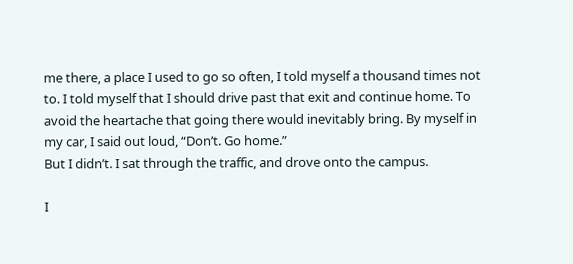me there, a place I used to go so often, I told myself a thousand times not to. I told myself that I should drive past that exit and continue home. To avoid the heartache that going there would inevitably bring. By myself in my car, I said out loud, “Don’t. Go home.”
But I didn’t. I sat through the traffic, and drove onto the campus.

I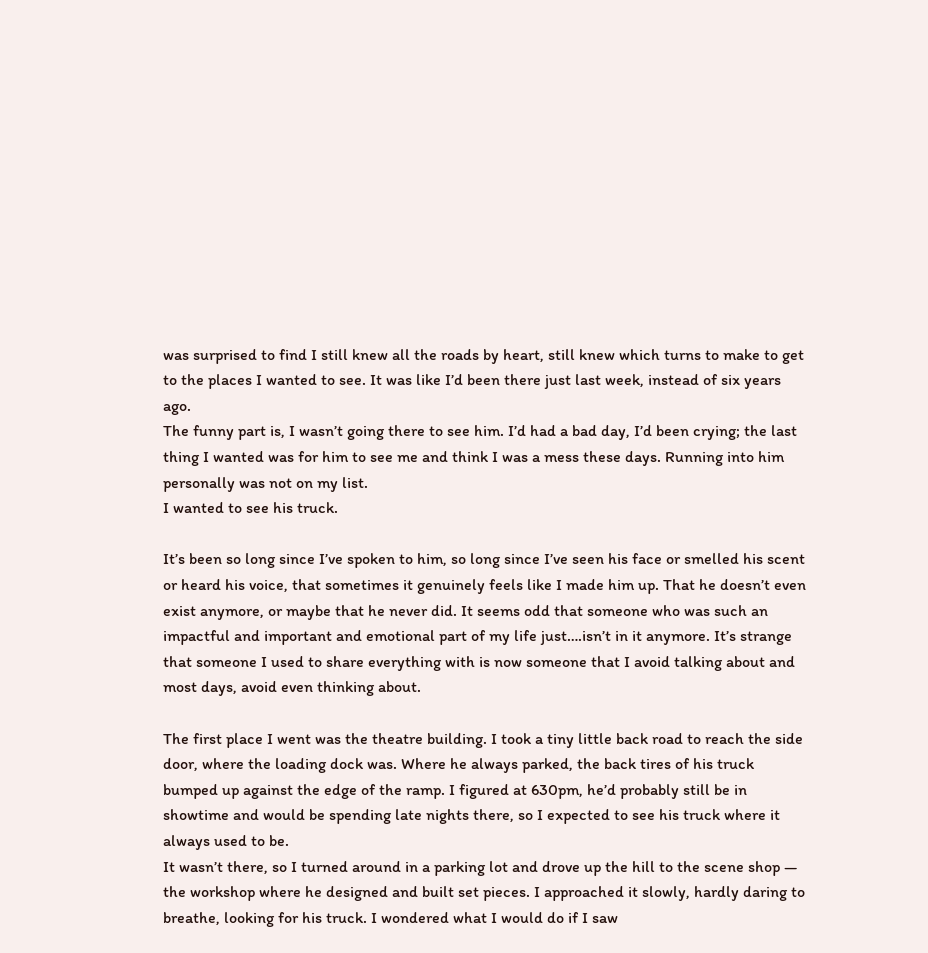was surprised to find I still knew all the roads by heart, still knew which turns to make to get to the places I wanted to see. It was like I’d been there just last week, instead of six years ago.
The funny part is, I wasn’t going there to see him. I’d had a bad day, I’d been crying; the last thing I wanted was for him to see me and think I was a mess these days. Running into him personally was not on my list.
I wanted to see his truck.

It’s been so long since I’ve spoken to him, so long since I’ve seen his face or smelled his scent or heard his voice, that sometimes it genuinely feels like I made him up. That he doesn’t even exist anymore, or maybe that he never did. It seems odd that someone who was such an impactful and important and emotional part of my life just….isn’t in it anymore. It’s strange that someone I used to share everything with is now someone that I avoid talking about and most days, avoid even thinking about.

The first place I went was the theatre building. I took a tiny little back road to reach the side door, where the loading dock was. Where he always parked, the back tires of his truck bumped up against the edge of the ramp. I figured at 630pm, he’d probably still be in showtime and would be spending late nights there, so I expected to see his truck where it always used to be.
It wasn’t there, so I turned around in a parking lot and drove up the hill to the scene shop — the workshop where he designed and built set pieces. I approached it slowly, hardly daring to breathe, looking for his truck. I wondered what I would do if I saw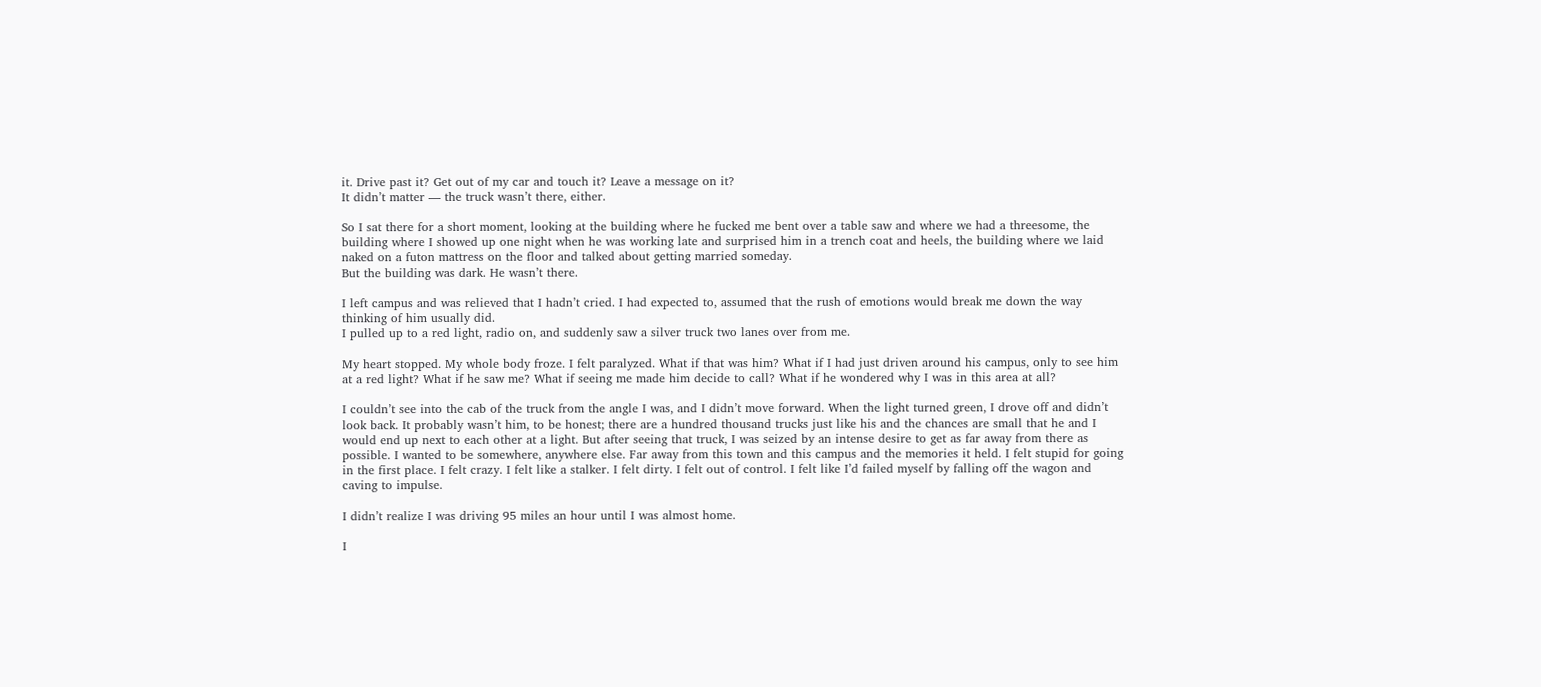it. Drive past it? Get out of my car and touch it? Leave a message on it?
It didn’t matter — the truck wasn’t there, either.

So I sat there for a short moment, looking at the building where he fucked me bent over a table saw and where we had a threesome, the building where I showed up one night when he was working late and surprised him in a trench coat and heels, the building where we laid naked on a futon mattress on the floor and talked about getting married someday.
But the building was dark. He wasn’t there.

I left campus and was relieved that I hadn’t cried. I had expected to, assumed that the rush of emotions would break me down the way thinking of him usually did.
I pulled up to a red light, radio on, and suddenly saw a silver truck two lanes over from me.

My heart stopped. My whole body froze. I felt paralyzed. What if that was him? What if I had just driven around his campus, only to see him at a red light? What if he saw me? What if seeing me made him decide to call? What if he wondered why I was in this area at all?

I couldn’t see into the cab of the truck from the angle I was, and I didn’t move forward. When the light turned green, I drove off and didn’t look back. It probably wasn’t him, to be honest; there are a hundred thousand trucks just like his and the chances are small that he and I would end up next to each other at a light. But after seeing that truck, I was seized by an intense desire to get as far away from there as possible. I wanted to be somewhere, anywhere else. Far away from this town and this campus and the memories it held. I felt stupid for going in the first place. I felt crazy. I felt like a stalker. I felt dirty. I felt out of control. I felt like I’d failed myself by falling off the wagon and caving to impulse.

I didn’t realize I was driving 95 miles an hour until I was almost home.

I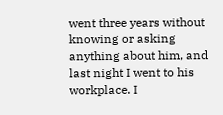went three years without knowing or asking anything about him, and last night I went to his workplace. I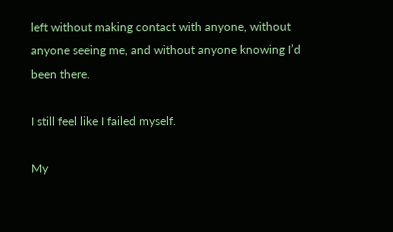left without making contact with anyone, without anyone seeing me, and without anyone knowing I’d been there.

I still feel like I failed myself.

My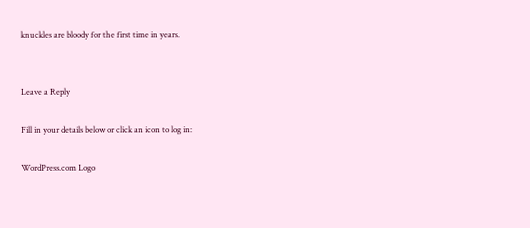knuckles are bloody for the first time in years.


Leave a Reply

Fill in your details below or click an icon to log in:

WordPress.com Logo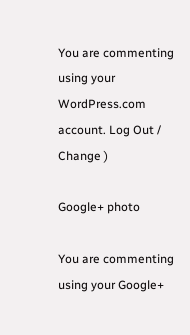You are commenting using your WordPress.com account. Log Out /  Change )

Google+ photo

You are commenting using your Google+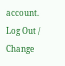account. Log Out /  Change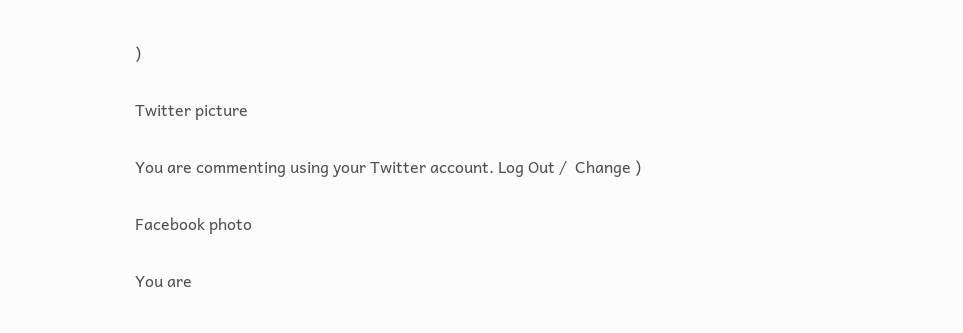)

Twitter picture

You are commenting using your Twitter account. Log Out /  Change )

Facebook photo

You are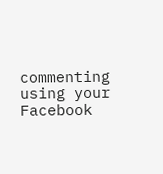commenting using your Facebook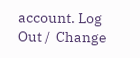account. Log Out /  Change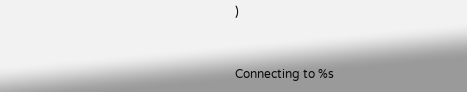)


Connecting to %s